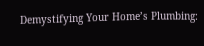Demystifying Your Home’s Plumbing: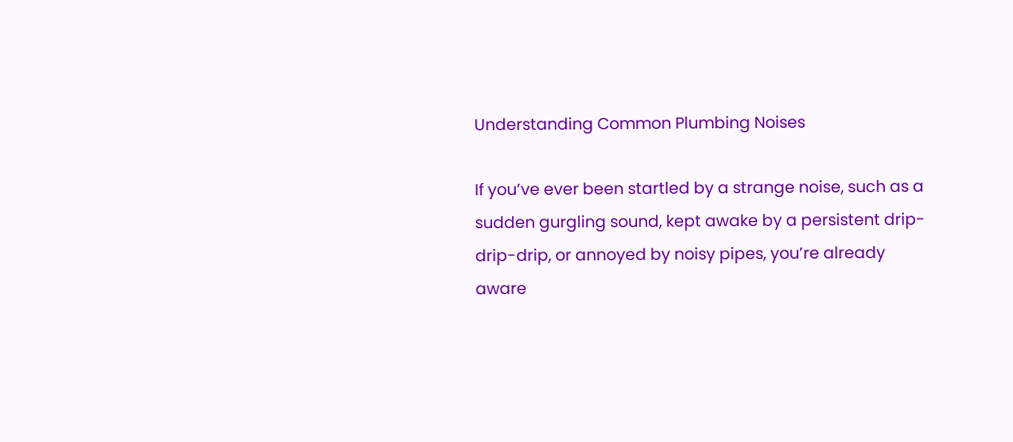Understanding Common Plumbing Noises

If you’ve ever been startled by a strange noise, such as a sudden gurgling sound, kept awake by a persistent drip-drip-drip, or annoyed by noisy pipes, you’re already aware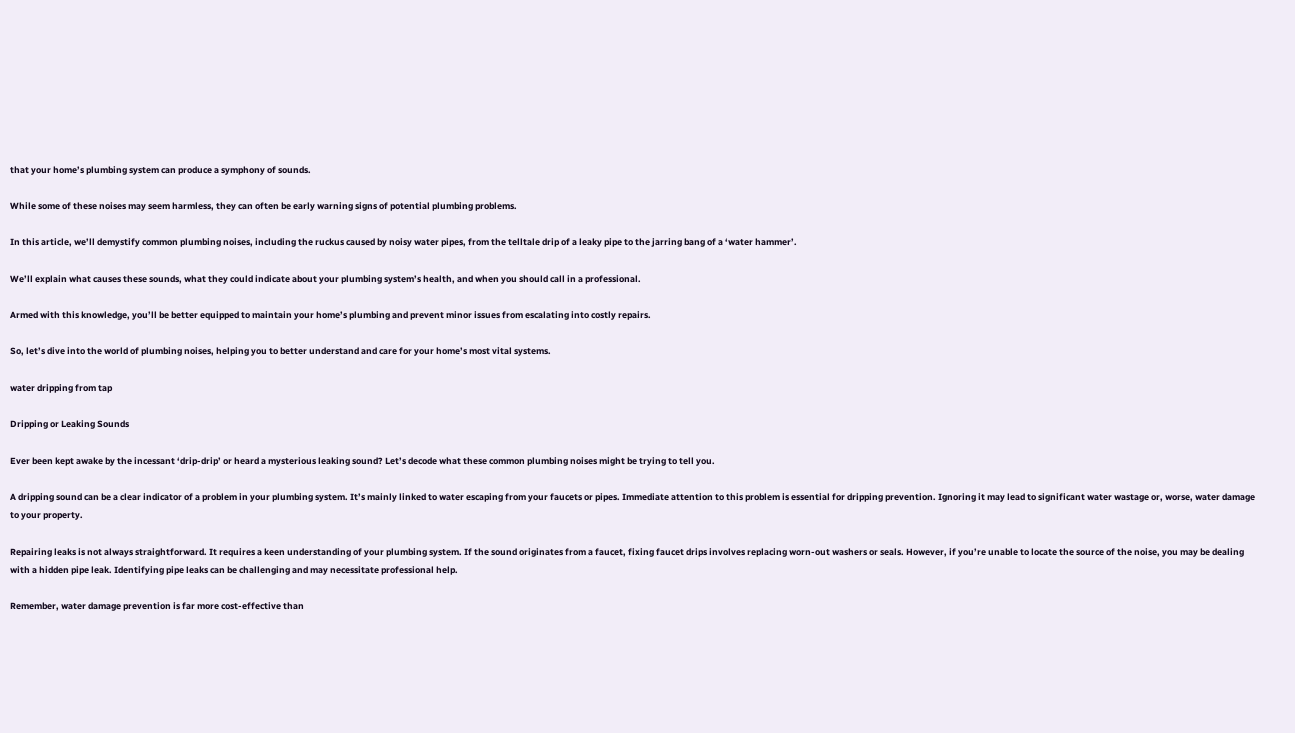that your home’s plumbing system can produce a symphony of sounds.

While some of these noises may seem harmless, they can often be early warning signs of potential plumbing problems.

In this article, we’ll demystify common plumbing noises, including the ruckus caused by noisy water pipes, from the telltale drip of a leaky pipe to the jarring bang of a ‘water hammer’.

We’ll explain what causes these sounds, what they could indicate about your plumbing system’s health, and when you should call in a professional.

Armed with this knowledge, you’ll be better equipped to maintain your home’s plumbing and prevent minor issues from escalating into costly repairs.

So, let’s dive into the world of plumbing noises, helping you to better understand and care for your home’s most vital systems.

water dripping from tap

Dripping or Leaking Sounds

Ever been kept awake by the incessant ‘drip-drip’ or heard a mysterious leaking sound? Let’s decode what these common plumbing noises might be trying to tell you.

A dripping sound can be a clear indicator of a problem in your plumbing system. It’s mainly linked to water escaping from your faucets or pipes. Immediate attention to this problem is essential for dripping prevention. Ignoring it may lead to significant water wastage or, worse, water damage to your property.

Repairing leaks is not always straightforward. It requires a keen understanding of your plumbing system. If the sound originates from a faucet, fixing faucet drips involves replacing worn-out washers or seals. However, if you’re unable to locate the source of the noise, you may be dealing with a hidden pipe leak. Identifying pipe leaks can be challenging and may necessitate professional help.

Remember, water damage prevention is far more cost-effective than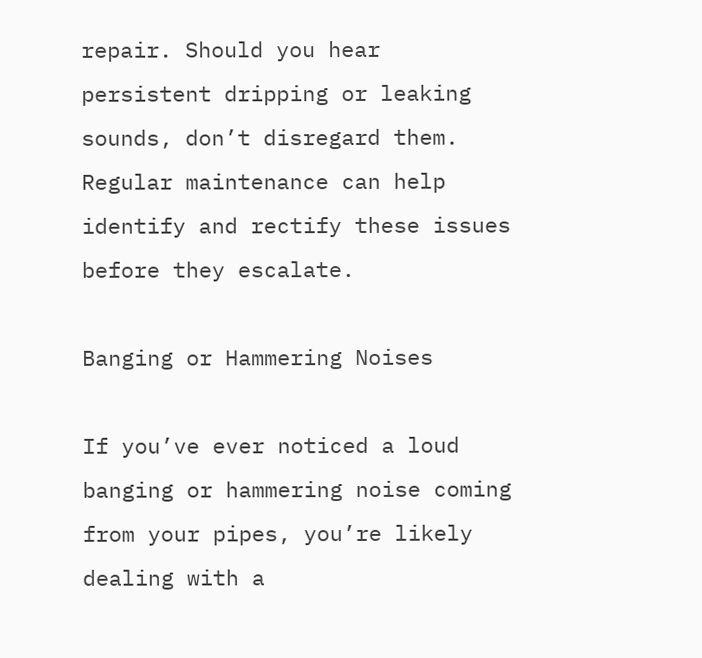repair. Should you hear persistent dripping or leaking sounds, don’t disregard them. Regular maintenance can help identify and rectify these issues before they escalate.

Banging or Hammering Noises

If you’ve ever noticed a loud banging or hammering noise coming from your pipes, you’re likely dealing with a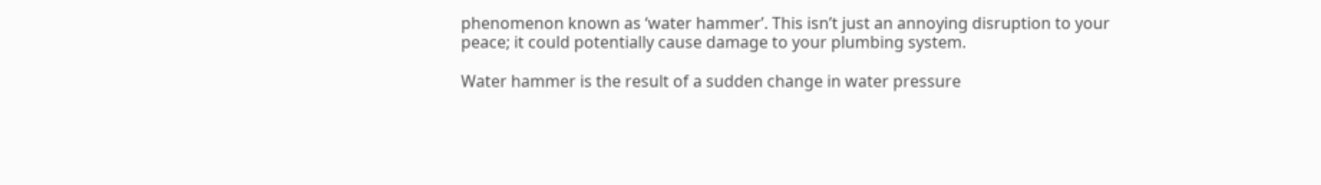phenomenon known as ‘water hammer’. This isn’t just an annoying disruption to your peace; it could potentially cause damage to your plumbing system.

Water hammer is the result of a sudden change in water pressure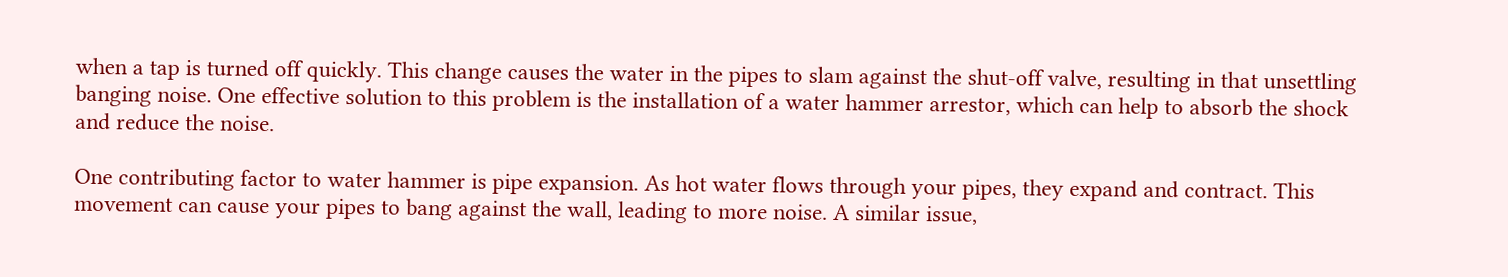when a tap is turned off quickly. This change causes the water in the pipes to slam against the shut-off valve, resulting in that unsettling banging noise. One effective solution to this problem is the installation of a water hammer arrestor, which can help to absorb the shock and reduce the noise.

One contributing factor to water hammer is pipe expansion. As hot water flows through your pipes, they expand and contract. This movement can cause your pipes to bang against the wall, leading to more noise. A similar issue,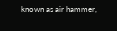known as air hammer,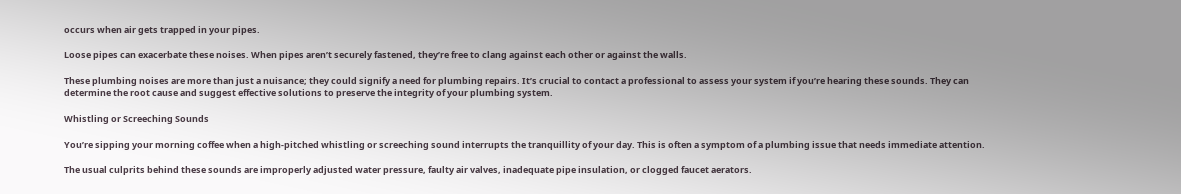occurs when air gets trapped in your pipes.

Loose pipes can exacerbate these noises. When pipes aren’t securely fastened, they’re free to clang against each other or against the walls.

These plumbing noises are more than just a nuisance; they could signify a need for plumbing repairs. It’s crucial to contact a professional to assess your system if you’re hearing these sounds. They can determine the root cause and suggest effective solutions to preserve the integrity of your plumbing system.

Whistling or Screeching Sounds

You’re sipping your morning coffee when a high-pitched whistling or screeching sound interrupts the tranquillity of your day. This is often a symptom of a plumbing issue that needs immediate attention.

The usual culprits behind these sounds are improperly adjusted water pressure, faulty air valves, inadequate pipe insulation, or clogged faucet aerators.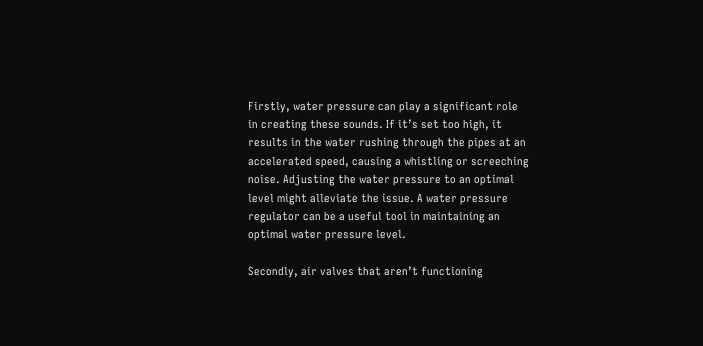Firstly, water pressure can play a significant role in creating these sounds. If it’s set too high, it results in the water rushing through the pipes at an accelerated speed, causing a whistling or screeching noise. Adjusting the water pressure to an optimal level might alleviate the issue. A water pressure regulator can be a useful tool in maintaining an optimal water pressure level.

Secondly, air valves that aren’t functioning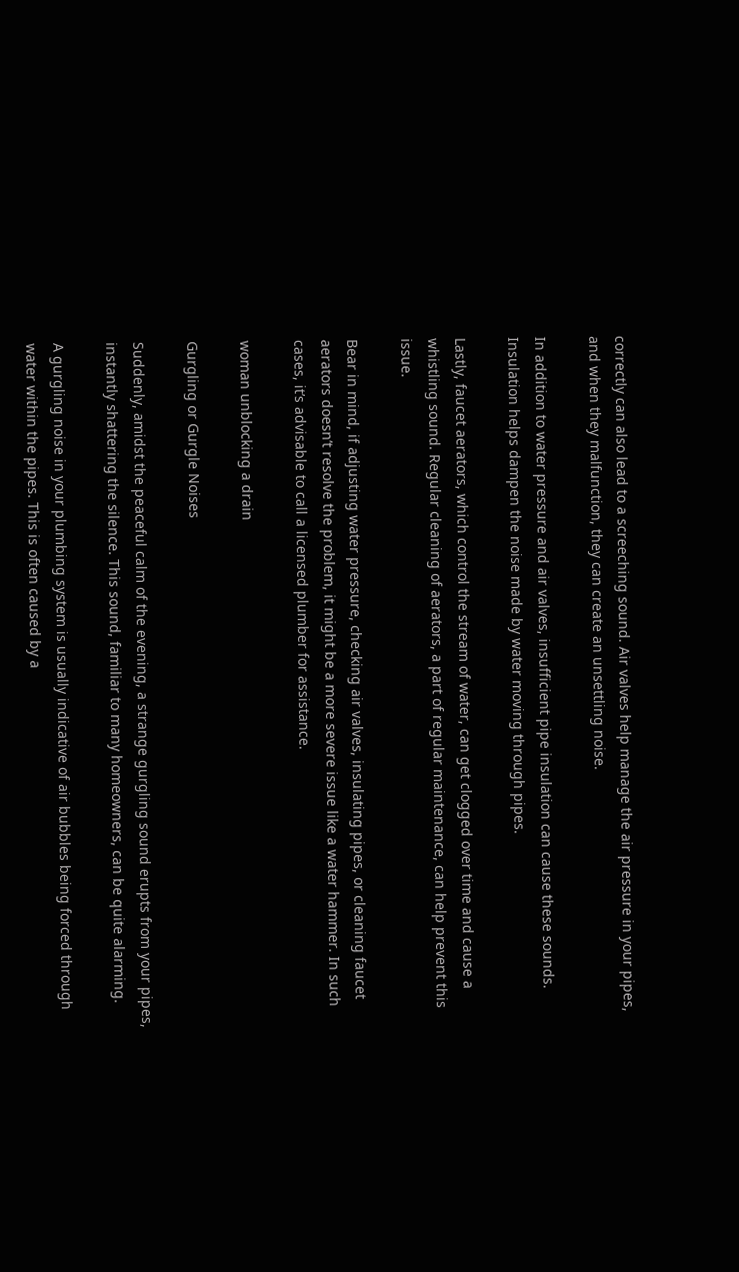correctly can also lead to a screeching sound. Air valves help manage the air pressure in your pipes, and when they malfunction, they can create an unsettling noise.

In addition to water pressure and air valves, insufficient pipe insulation can cause these sounds. Insulation helps dampen the noise made by water moving through pipes.

Lastly, faucet aerators, which control the stream of water, can get clogged over time and cause a whistling sound. Regular cleaning of aerators, a part of regular maintenance, can help prevent this issue.

Bear in mind, if adjusting water pressure, checking air valves, insulating pipes, or cleaning faucet aerators doesn’t resolve the problem, it might be a more severe issue like a water hammer. In such cases, it’s advisable to call a licensed plumber for assistance.

woman unblocking a drain

Gurgling or Gurgle Noises

Suddenly, amidst the peaceful calm of the evening, a strange gurgling sound erupts from your pipes, instantly shattering the silence. This sound, familiar to many homeowners, can be quite alarming.

A gurgling noise in your plumbing system is usually indicative of air bubbles being forced through water within the pipes. This is often caused by a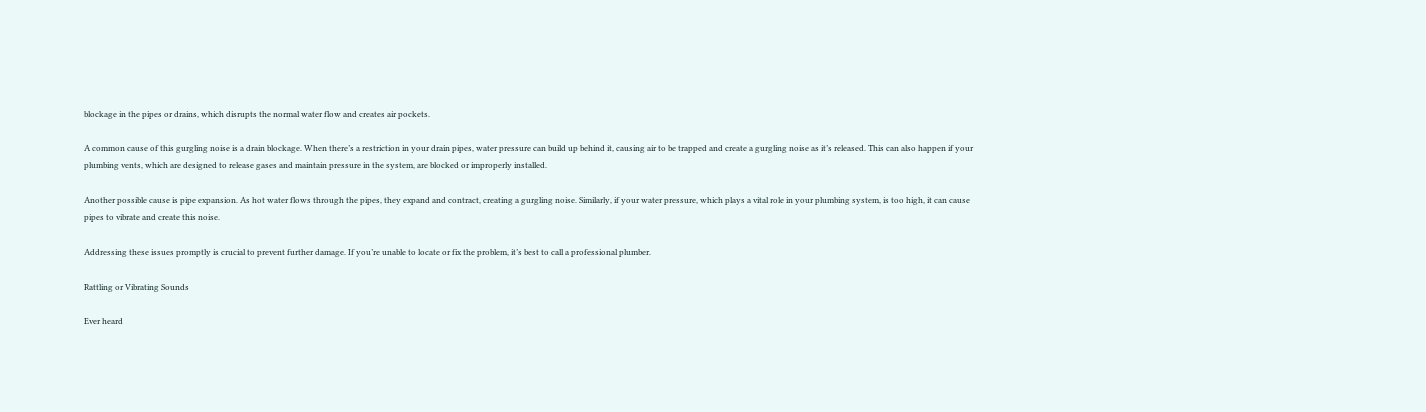blockage in the pipes or drains, which disrupts the normal water flow and creates air pockets.

A common cause of this gurgling noise is a drain blockage. When there’s a restriction in your drain pipes, water pressure can build up behind it, causing air to be trapped and create a gurgling noise as it’s released. This can also happen if your plumbing vents, which are designed to release gases and maintain pressure in the system, are blocked or improperly installed.

Another possible cause is pipe expansion. As hot water flows through the pipes, they expand and contract, creating a gurgling noise. Similarly, if your water pressure, which plays a vital role in your plumbing system, is too high, it can cause pipes to vibrate and create this noise.

Addressing these issues promptly is crucial to prevent further damage. If you’re unable to locate or fix the problem, it’s best to call a professional plumber.

Rattling or Vibrating Sounds

Ever heard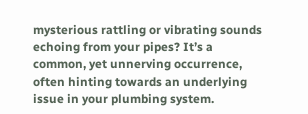mysterious rattling or vibrating sounds echoing from your pipes? It’s a common, yet unnerving occurrence, often hinting towards an underlying issue in your plumbing system.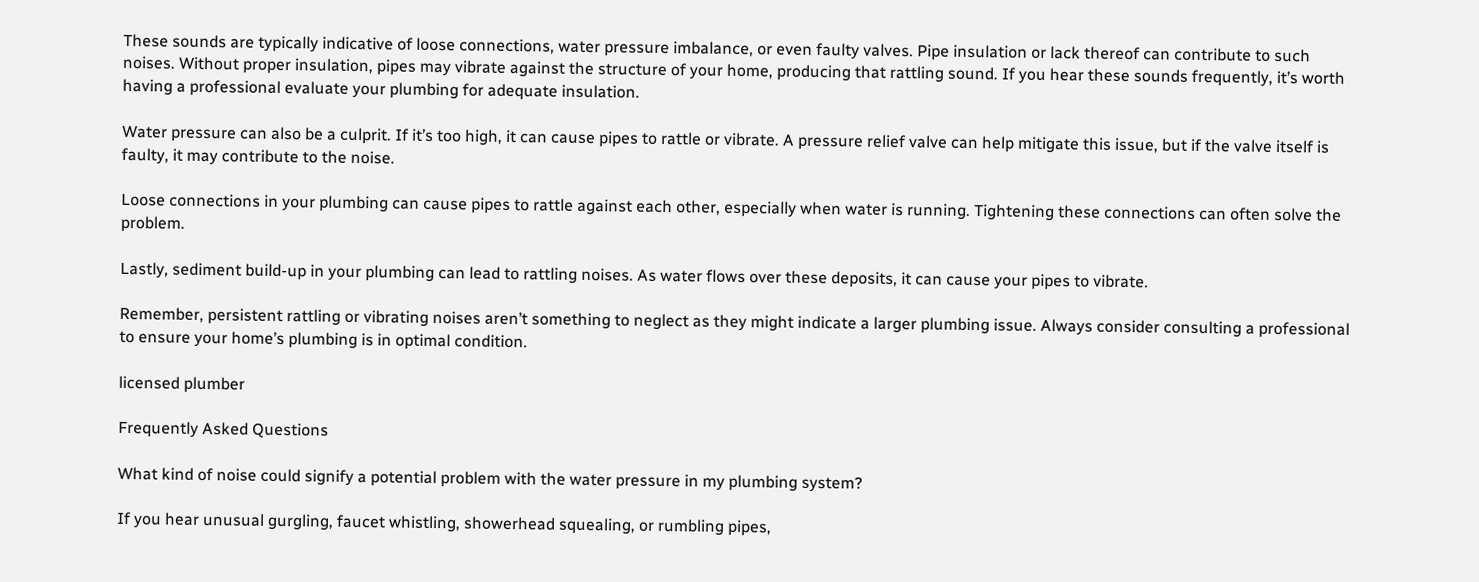These sounds are typically indicative of loose connections, water pressure imbalance, or even faulty valves. Pipe insulation or lack thereof can contribute to such noises. Without proper insulation, pipes may vibrate against the structure of your home, producing that rattling sound. If you hear these sounds frequently, it’s worth having a professional evaluate your plumbing for adequate insulation.

Water pressure can also be a culprit. If it’s too high, it can cause pipes to rattle or vibrate. A pressure relief valve can help mitigate this issue, but if the valve itself is faulty, it may contribute to the noise.

Loose connections in your plumbing can cause pipes to rattle against each other, especially when water is running. Tightening these connections can often solve the problem.

Lastly, sediment build-up in your plumbing can lead to rattling noises. As water flows over these deposits, it can cause your pipes to vibrate.

Remember, persistent rattling or vibrating noises aren’t something to neglect as they might indicate a larger plumbing issue. Always consider consulting a professional to ensure your home’s plumbing is in optimal condition.

licensed plumber

Frequently Asked Questions

What kind of noise could signify a potential problem with the water pressure in my plumbing system?

If you hear unusual gurgling, faucet whistling, showerhead squealing, or rumbling pipes,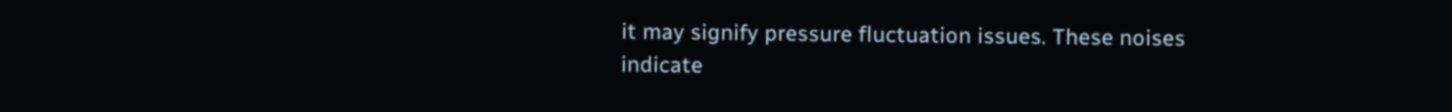it may signify pressure fluctuation issues. These noises indicate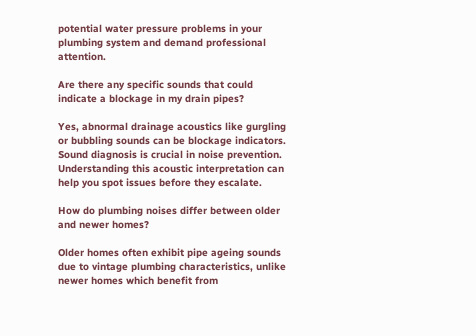potential water pressure problems in your plumbing system and demand professional attention.

Are there any specific sounds that could indicate a blockage in my drain pipes?

Yes, abnormal drainage acoustics like gurgling or bubbling sounds can be blockage indicators. Sound diagnosis is crucial in noise prevention. Understanding this acoustic interpretation can help you spot issues before they escalate.

How do plumbing noises differ between older and newer homes?

Older homes often exhibit pipe ageing sounds due to vintage plumbing characteristics, unlike newer homes which benefit from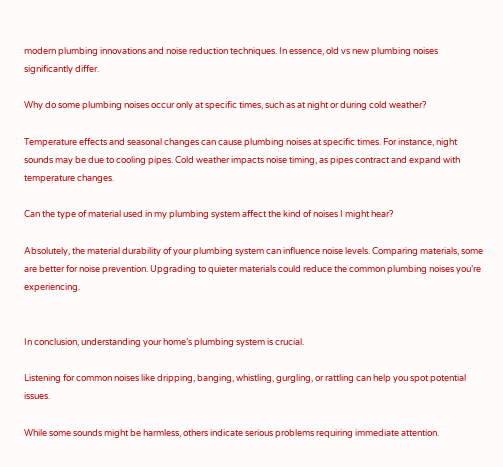modern plumbing innovations and noise reduction techniques. In essence, old vs new plumbing noises significantly differ.

Why do some plumbing noises occur only at specific times, such as at night or during cold weather?

Temperature effects and seasonal changes can cause plumbing noises at specific times. For instance, night sounds may be due to cooling pipes. Cold weather impacts noise timing, as pipes contract and expand with temperature changes.

Can the type of material used in my plumbing system affect the kind of noises I might hear?

Absolutely, the material durability of your plumbing system can influence noise levels. Comparing materials, some are better for noise prevention. Upgrading to quieter materials could reduce the common plumbing noises you’re experiencing.


In conclusion, understanding your home’s plumbing system is crucial.

Listening for common noises like dripping, banging, whistling, gurgling, or rattling can help you spot potential issues.

While some sounds might be harmless, others indicate serious problems requiring immediate attention.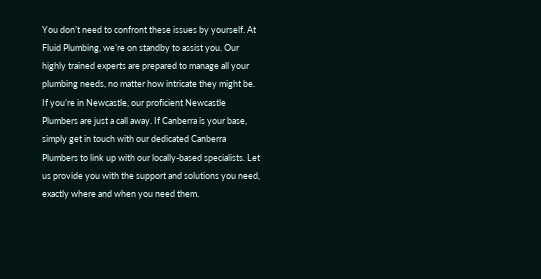You don’t need to confront these issues by yourself. At Fluid Plumbing, we’re on standby to assist you. Our highly trained experts are prepared to manage all your plumbing needs, no matter how intricate they might be. If you’re in Newcastle, our proficient Newcastle Plumbers are just a call away. If Canberra is your base, simply get in touch with our dedicated Canberra Plumbers to link up with our locally-based specialists. Let us provide you with the support and solutions you need, exactly where and when you need them.